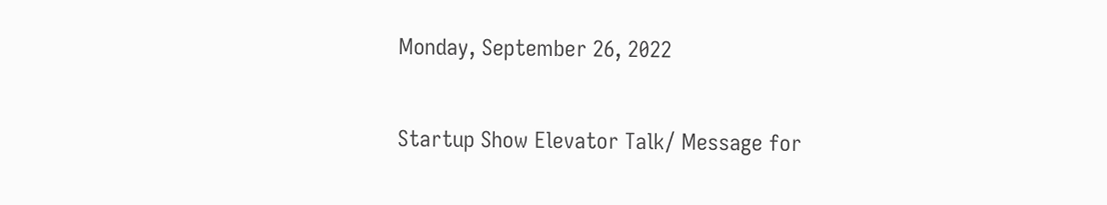Monday, September 26, 2022

Startup Show Elevator Talk/ Message for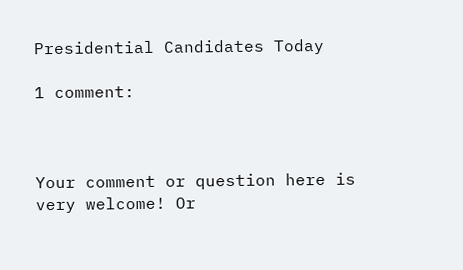Presidential Candidates Today

1 comment:



Your comment or question here is very welcome! Or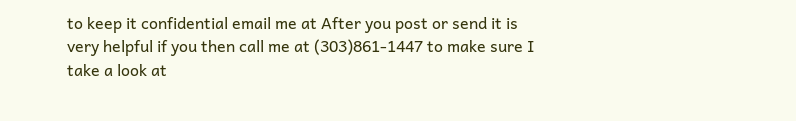to keep it confidential email me at After you post or send it is very helpful if you then call me at (303)861-1447 to make sure I take a look at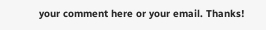your comment here or your email. Thanks!